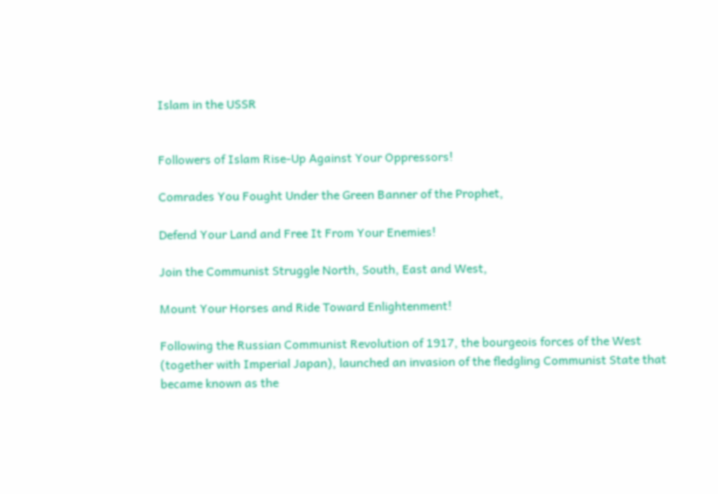Islam in the USSR


Followers of Islam Rise-Up Against Your Oppressors!

Comrades You Fought Under the Green Banner of the Prophet,

Defend Your Land and Free It From Your Enemies!

Join the Communist Struggle North, South, East and West,

Mount Your Horses and Ride Toward Enlightenment!

Following the Russian Communist Revolution of 1917, the bourgeois forces of the West (together with Imperial Japan), launched an invasion of the fledgling Communist State that became known as the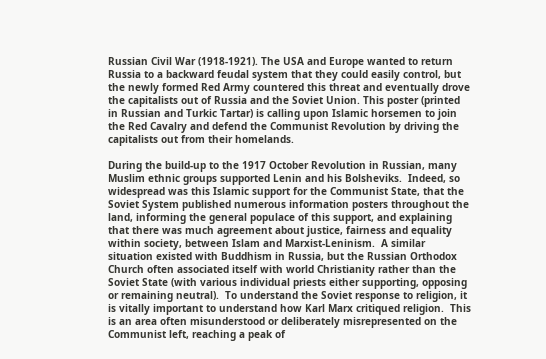Russian Civil War (1918-1921). The USA and Europe wanted to return Russia to a backward feudal system that they could easily control, but the newly formed Red Army countered this threat and eventually drove the capitalists out of Russia and the Soviet Union. This poster (printed in Russian and Turkic Tartar) is calling upon Islamic horsemen to join the Red Cavalry and defend the Communist Revolution by driving the capitalists out from their homelands.

During the build-up to the 1917 October Revolution in Russian, many Muslim ethnic groups supported Lenin and his Bolsheviks.  Indeed, so widespread was this Islamic support for the Communist State, that the Soviet System published numerous information posters throughout the land, informing the general populace of this support, and explaining that there was much agreement about justice, fairness and equality within society, between Islam and Marxist-Leninism.  A similar situation existed with Buddhism in Russia, but the Russian Orthodox Church often associated itself with world Christianity rather than the Soviet State (with various individual priests either supporting, opposing or remaining neutral).  To understand the Soviet response to religion, it is vitally important to understand how Karl Marx critiqued religion.  This is an area often misunderstood or deliberately misrepresented on the Communist left, reaching a peak of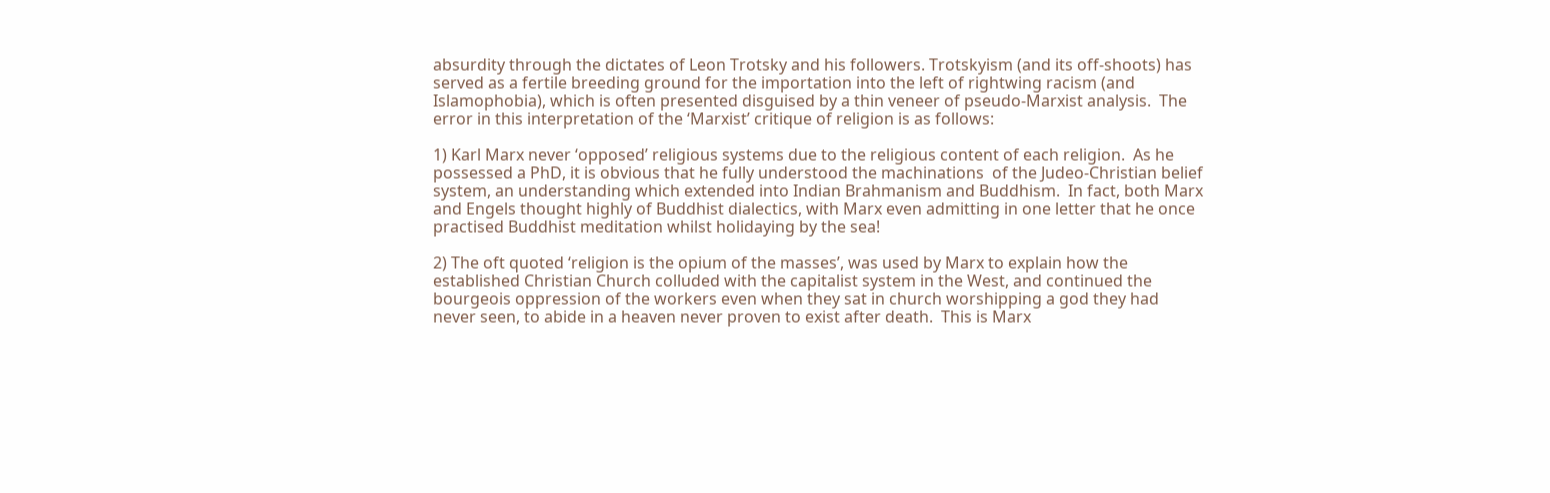absurdity through the dictates of Leon Trotsky and his followers. Trotskyism (and its off-shoots) has served as a fertile breeding ground for the importation into the left of rightwing racism (and Islamophobia), which is often presented disguised by a thin veneer of pseudo-Marxist analysis.  The error in this interpretation of the ‘Marxist’ critique of religion is as follows:

1) Karl Marx never ‘opposed’ religious systems due to the religious content of each religion.  As he possessed a PhD, it is obvious that he fully understood the machinations  of the Judeo-Christian belief system, an understanding which extended into Indian Brahmanism and Buddhism.  In fact, both Marx and Engels thought highly of Buddhist dialectics, with Marx even admitting in one letter that he once practised Buddhist meditation whilst holidaying by the sea!

2) The oft quoted ‘religion is the opium of the masses’, was used by Marx to explain how the established Christian Church colluded with the capitalist system in the West, and continued the bourgeois oppression of the workers even when they sat in church worshipping a god they had never seen, to abide in a heaven never proven to exist after death.  This is Marx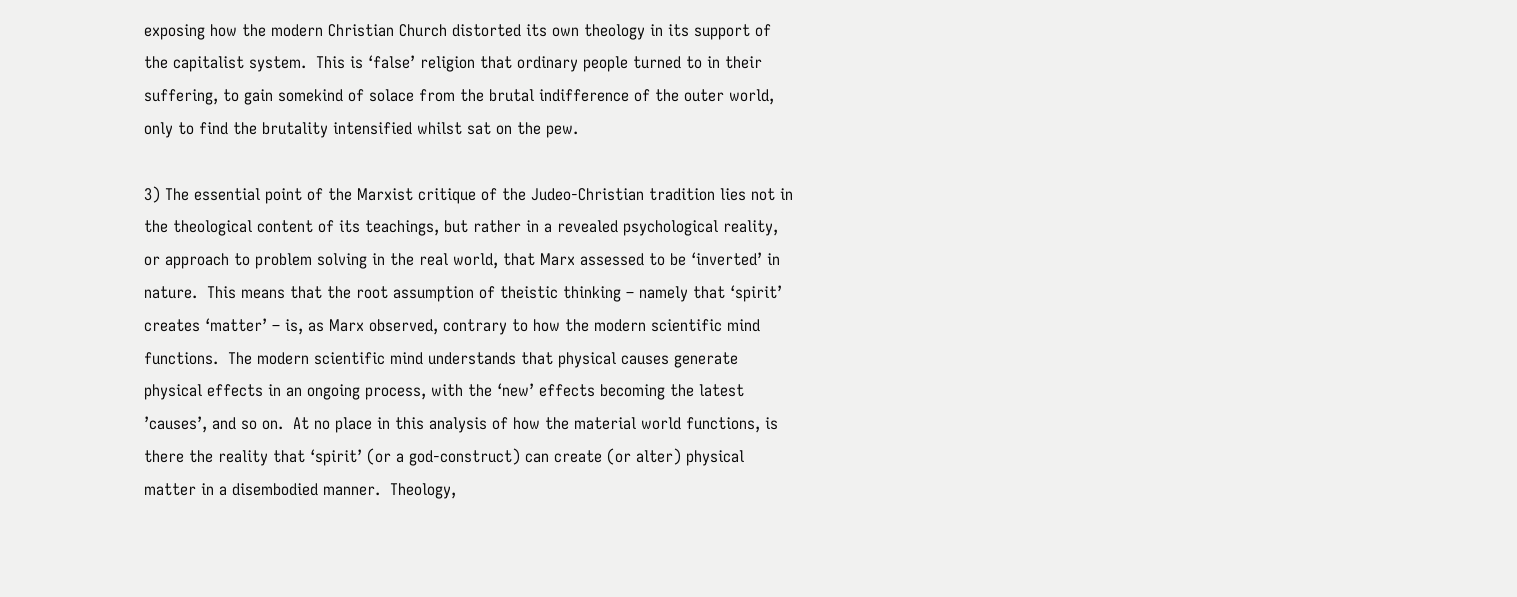exposing how the modern Christian Church distorted its own theology in its support of the capitalist system.  This is ‘false’ religion that ordinary people turned to in their suffering, to gain somekind of solace from the brutal indifference of the outer world, only to find the brutality intensified whilst sat on the pew.

3) The essential point of the Marxist critique of the Judeo-Christian tradition lies not in the theological content of its teachings, but rather in a revealed psychological reality, or approach to problem solving in the real world, that Marx assessed to be ‘inverted’ in nature.  This means that the root assumption of theistic thinking – namely that ‘spirit’ creates ‘matter’ – is, as Marx observed, contrary to how the modern scientific mind functions.  The modern scientific mind understands that physical causes generate physical effects in an ongoing process, with the ‘new’ effects becoming the latest ’causes’, and so on.  At no place in this analysis of how the material world functions, is there the reality that ‘spirit’ (or a god-construct) can create (or alter) physical matter in a disembodied manner.  Theology,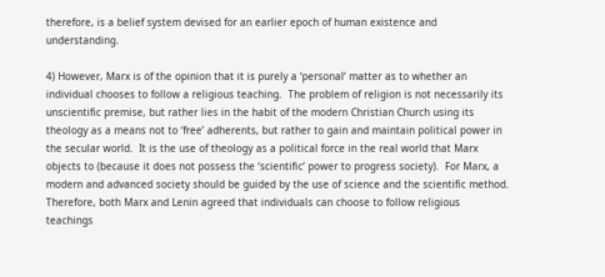therefore, is a belief system devised for an earlier epoch of human existence and understanding.

4) However, Marx is of the opinion that it is purely a ‘personal’ matter as to whether an individual chooses to follow a religious teaching.  The problem of religion is not necessarily its unscientific premise, but rather lies in the habit of the modern Christian Church using its theology as a means not to ‘free’ adherents, but rather to gain and maintain political power in the secular world.  It is the use of theology as a political force in the real world that Marx objects to (because it does not possess the ‘scientific’ power to progress society).  For Marx, a modern and advanced society should be guided by the use of science and the scientific method.  Therefore, both Marx and Lenin agreed that individuals can choose to follow religious teachings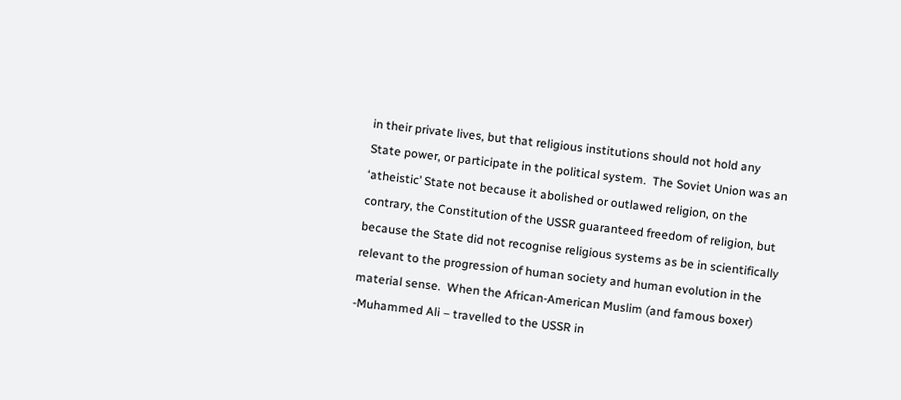in their private lives, but that religious institutions should not hold any State power, or participate in the political system.  The Soviet Union was an ‘atheistic’ State not because it abolished or outlawed religion, on the contrary, the Constitution of the USSR guaranteed freedom of religion, but because the State did not recognise religious systems as be in scientifically relevant to the progression of human society and human evolution in the material sense.  When the African-American Muslim (and famous boxer) -Muhammed Ali – travelled to the USSR in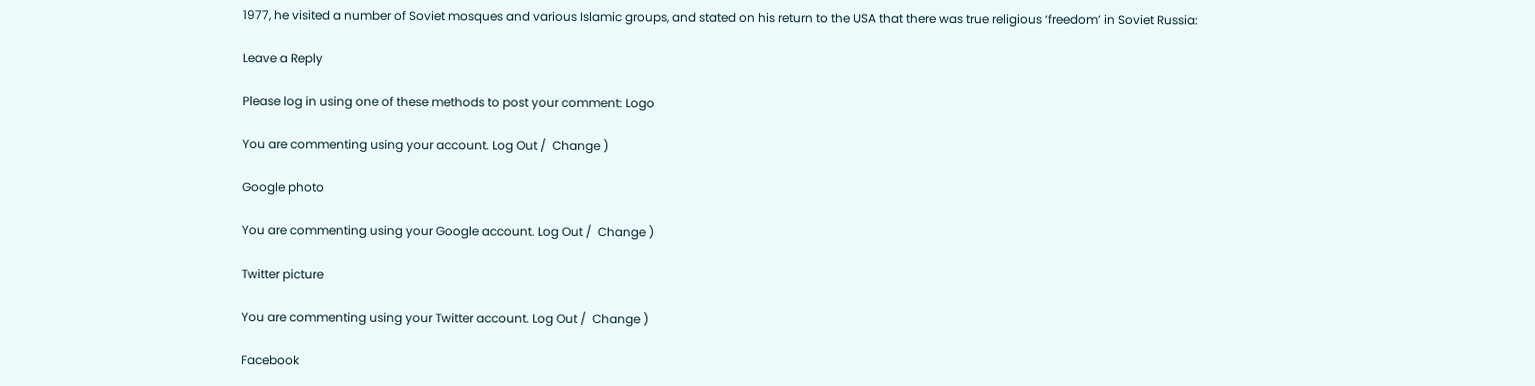1977, he visited a number of Soviet mosques and various Islamic groups, and stated on his return to the USA that there was true religious ‘freedom’ in Soviet Russia:

Leave a Reply

Please log in using one of these methods to post your comment: Logo

You are commenting using your account. Log Out /  Change )

Google photo

You are commenting using your Google account. Log Out /  Change )

Twitter picture

You are commenting using your Twitter account. Log Out /  Change )

Facebook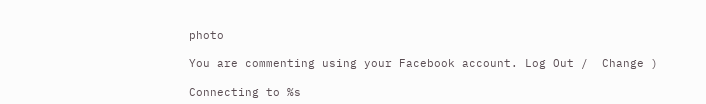photo

You are commenting using your Facebook account. Log Out /  Change )

Connecting to %s